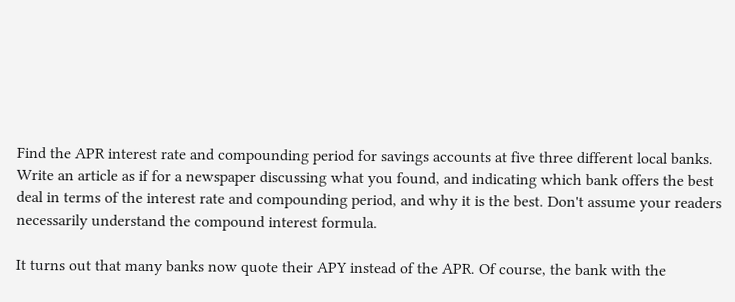Find the APR interest rate and compounding period for savings accounts at five three different local banks. Write an article as if for a newspaper discussing what you found, and indicating which bank offers the best deal in terms of the interest rate and compounding period, and why it is the best. Don't assume your readers necessarily understand the compound interest formula.

It turns out that many banks now quote their APY instead of the APR. Of course, the bank with the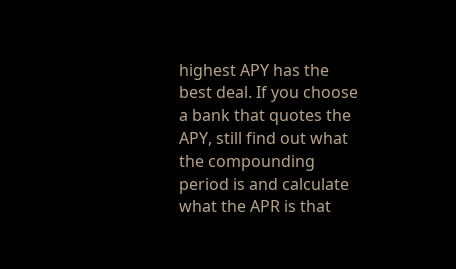highest APY has the best deal. If you choose a bank that quotes the APY, still find out what the compounding period is and calculate what the APR is that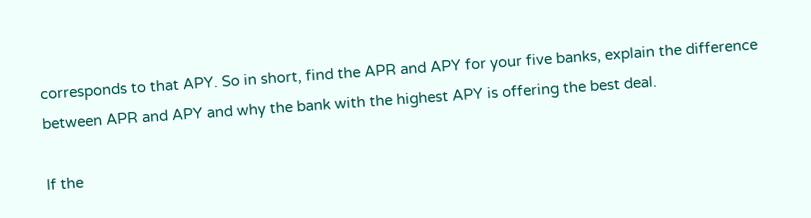corresponds to that APY. So in short, find the APR and APY for your five banks, explain the difference between APR and APY and why the bank with the highest APY is offering the best deal.

If the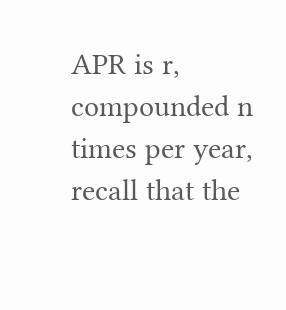APR is r, compounded n times per year, recall that the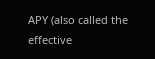APY (also called the effective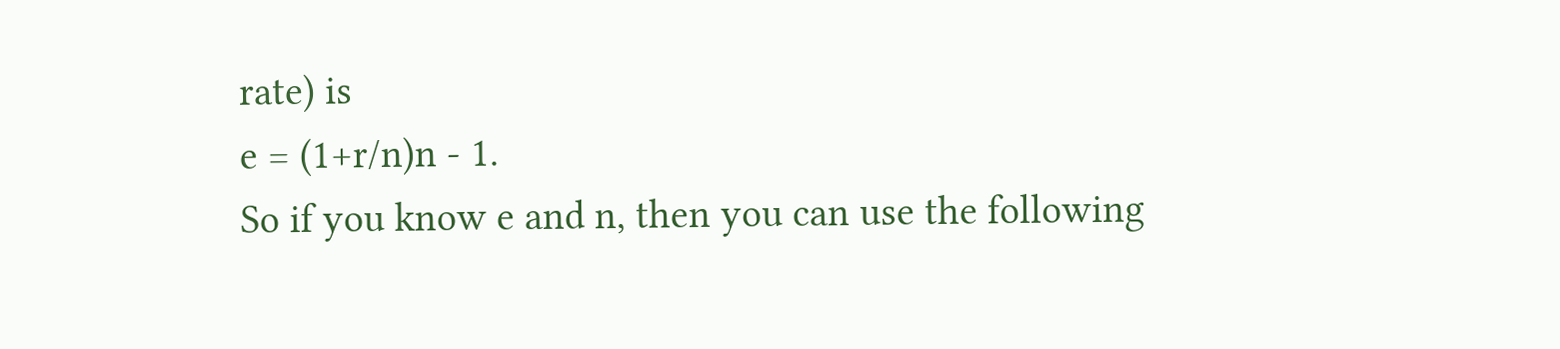rate) is
e = (1+r/n)n - 1.
So if you know e and n, then you can use the following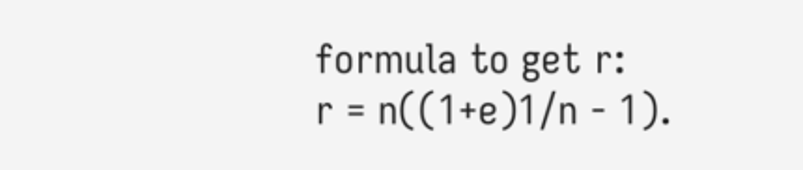formula to get r:
r = n((1+e)1/n - 1).